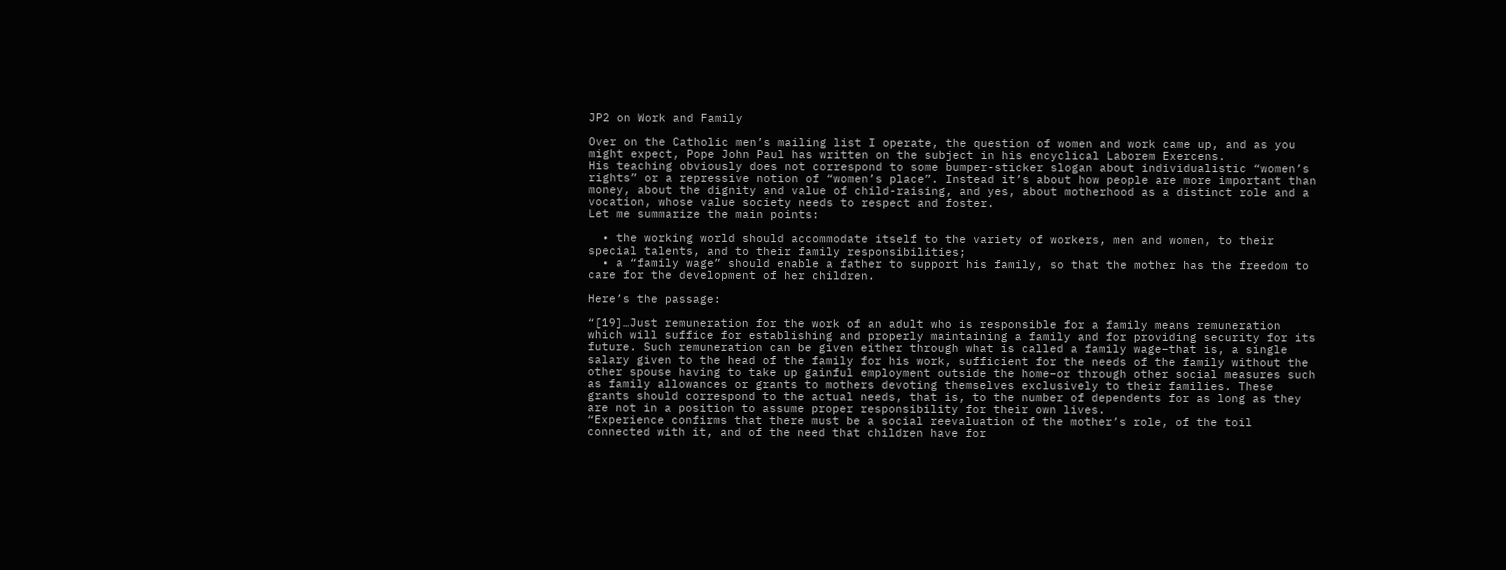JP2 on Work and Family

Over on the Catholic men’s mailing list I operate, the question of women and work came up, and as you might expect, Pope John Paul has written on the subject in his encyclical Laborem Exercens.
His teaching obviously does not correspond to some bumper-sticker slogan about individualistic “women’s rights” or a repressive notion of “women’s place”. Instead it’s about how people are more important than money, about the dignity and value of child-raising, and yes, about motherhood as a distinct role and a vocation, whose value society needs to respect and foster.
Let me summarize the main points:

  • the working world should accommodate itself to the variety of workers, men and women, to their special talents, and to their family responsibilities;
  • a “family wage” should enable a father to support his family, so that the mother has the freedom to care for the development of her children.

Here’s the passage:

“[19]…Just remuneration for the work of an adult who is responsible for a family means remuneration which will suffice for establishing and properly maintaining a family and for providing security for its future. Such remuneration can be given either through what is called a family wage–that is, a single salary given to the head of the family for his work, sufficient for the needs of the family without the other spouse having to take up gainful employment outside the home–or through other social measures such as family allowances or grants to mothers devoting themselves exclusively to their families. These grants should correspond to the actual needs, that is, to the number of dependents for as long as they are not in a position to assume proper responsibility for their own lives.
“Experience confirms that there must be a social reevaluation of the mother’s role, of the toil connected with it, and of the need that children have for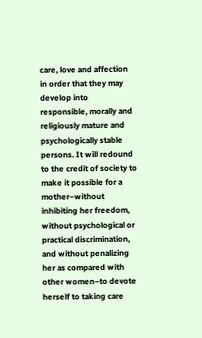care, love and affection in order that they may develop into responsible, morally and religiously mature and psychologically stable persons. It will redound to the credit of society to make it possible for a mother–without inhibiting her freedom, without psychological or practical discrimination, and without penalizing her as compared with other women–to devote herself to taking care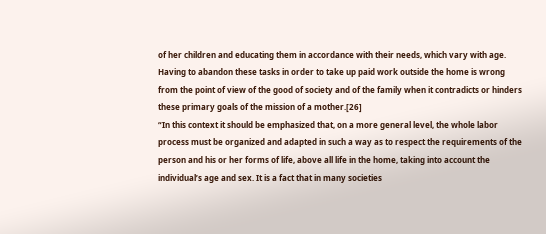of her children and educating them in accordance with their needs, which vary with age. Having to abandon these tasks in order to take up paid work outside the home is wrong from the point of view of the good of society and of the family when it contradicts or hinders these primary goals of the mission of a mother.[26]
“In this context it should be emphasized that, on a more general level, the whole labor process must be organized and adapted in such a way as to respect the requirements of the person and his or her forms of life, above all life in the home, taking into account the individual’s age and sex. It is a fact that in many societies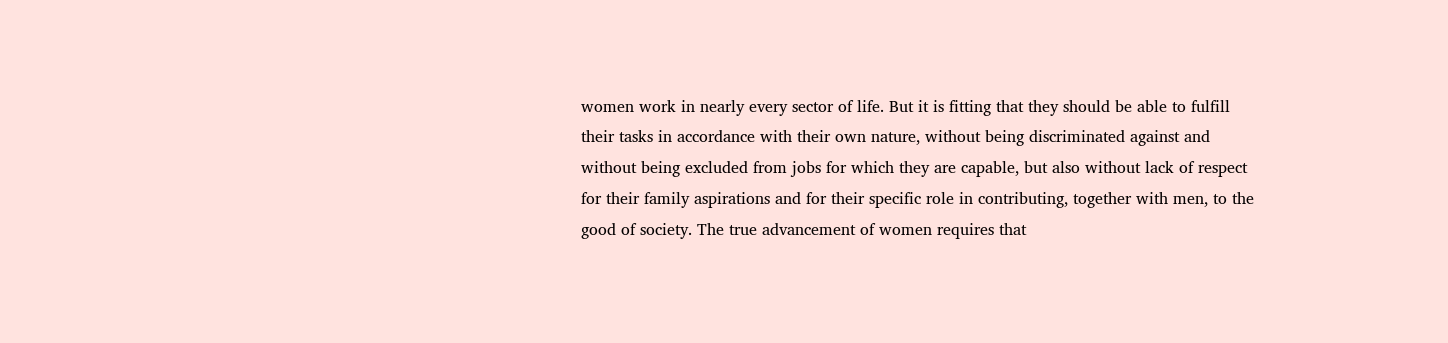women work in nearly every sector of life. But it is fitting that they should be able to fulfill their tasks in accordance with their own nature, without being discriminated against and without being excluded from jobs for which they are capable, but also without lack of respect for their family aspirations and for their specific role in contributing, together with men, to the good of society. The true advancement of women requires that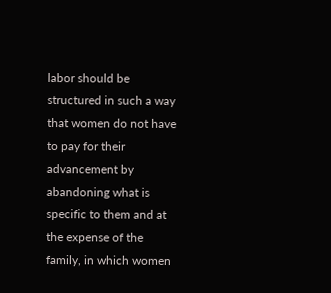labor should be structured in such a way that women do not have to pay for their advancement by abandoning what is specific to them and at the expense of the family, in which women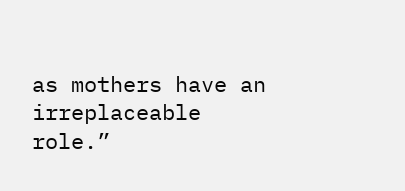as mothers have an irreplaceable role.”